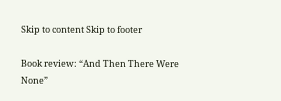Skip to content Skip to footer

Book review: “And Then There Were None”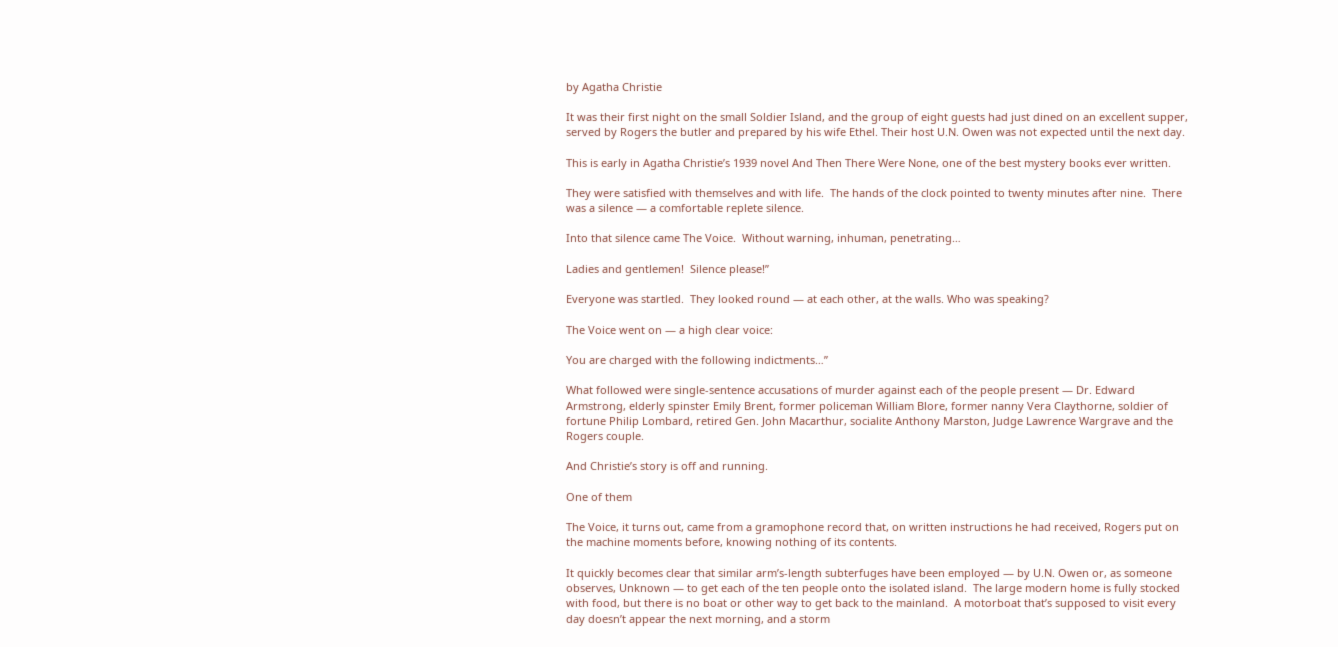by Agatha Christie

It was their first night on the small Soldier Island, and the group of eight guests had just dined on an excellent supper, served by Rogers the butler and prepared by his wife Ethel. Their host U.N. Owen was not expected until the next day.

This is early in Agatha Christie’s 1939 novel And Then There Were None, one of the best mystery books ever written.

They were satisfied with themselves and with life.  The hands of the clock pointed to twenty minutes after nine.  There was a silence — a comfortable replete silence.

Into that silence came The Voice.  Without warning, inhuman, penetrating…

Ladies and gentlemen!  Silence please!”

Everyone was startled.  They looked round — at each other, at the walls. Who was speaking?

The Voice went on — a high clear voice:

You are charged with the following indictments…”

What followed were single-sentence accusations of murder against each of the people present — Dr. Edward Armstrong, elderly spinster Emily Brent, former policeman William Blore, former nanny Vera Claythorne, soldier of fortune Philip Lombard, retired Gen. John Macarthur, socialite Anthony Marston, Judge Lawrence Wargrave and the Rogers couple.

And Christie’s story is off and running.

One of them

The Voice, it turns out, came from a gramophone record that, on written instructions he had received, Rogers put on the machine moments before, knowing nothing of its contents.

It quickly becomes clear that similar arm’s-length subterfuges have been employed — by U.N. Owen or, as someone observes, Unknown — to get each of the ten people onto the isolated island.  The large modern home is fully stocked with food, but there is no boat or other way to get back to the mainland.  A motorboat that’s supposed to visit every day doesn’t appear the next morning, and a storm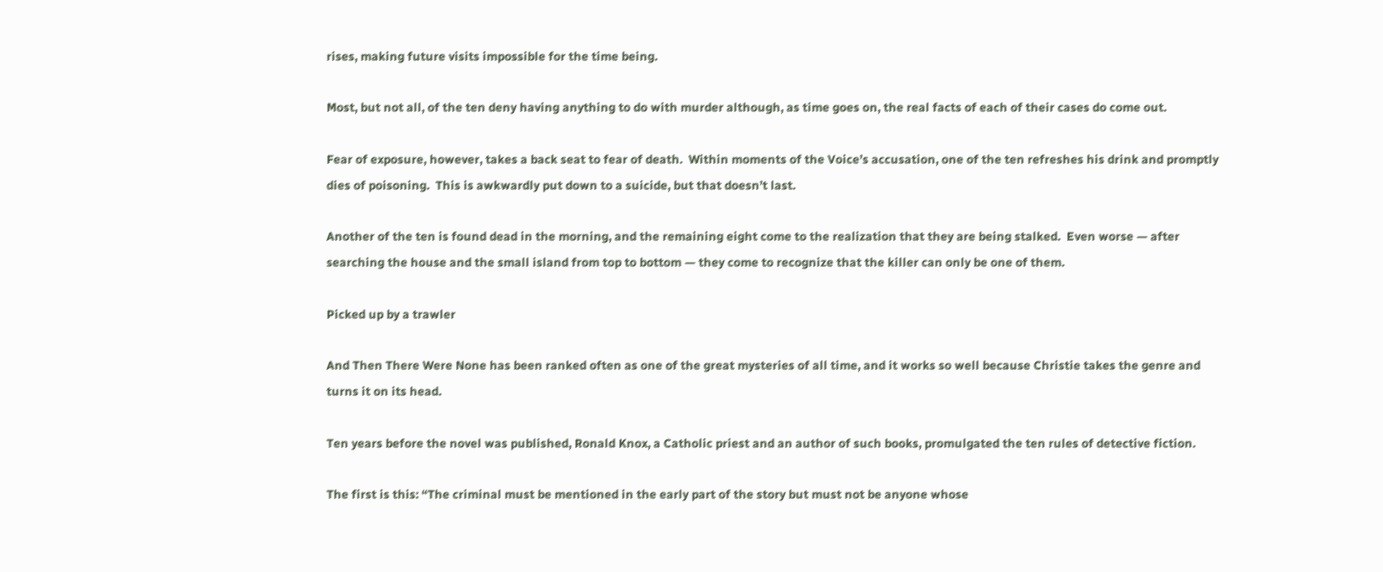rises, making future visits impossible for the time being.

Most, but not all, of the ten deny having anything to do with murder although, as time goes on, the real facts of each of their cases do come out.

Fear of exposure, however, takes a back seat to fear of death.  Within moments of the Voice’s accusation, one of the ten refreshes his drink and promptly dies of poisoning.  This is awkwardly put down to a suicide, but that doesn’t last.

Another of the ten is found dead in the morning, and the remaining eight come to the realization that they are being stalked.  Even worse — after searching the house and the small island from top to bottom — they come to recognize that the killer can only be one of them.

Picked up by a trawler

And Then There Were None has been ranked often as one of the great mysteries of all time, and it works so well because Christie takes the genre and turns it on its head.

Ten years before the novel was published, Ronald Knox, a Catholic priest and an author of such books, promulgated the ten rules of detective fiction.

The first is this: “The criminal must be mentioned in the early part of the story but must not be anyone whose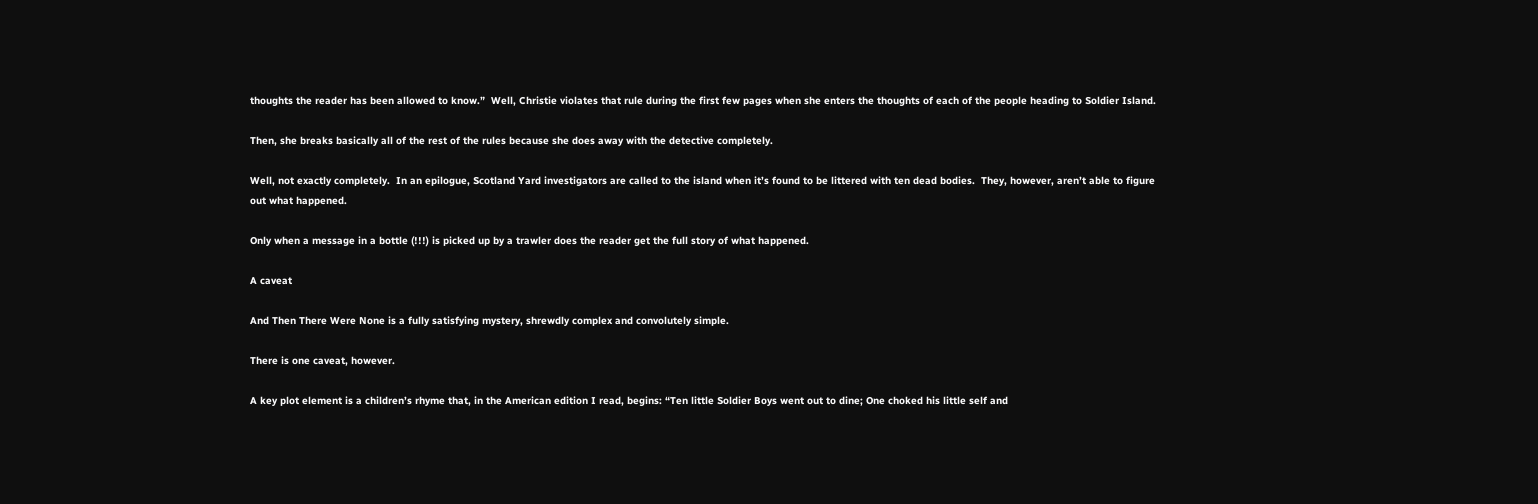thoughts the reader has been allowed to know.”  Well, Christie violates that rule during the first few pages when she enters the thoughts of each of the people heading to Soldier Island.

Then, she breaks basically all of the rest of the rules because she does away with the detective completely.

Well, not exactly completely.  In an epilogue, Scotland Yard investigators are called to the island when it’s found to be littered with ten dead bodies.  They, however, aren’t able to figure out what happened.

Only when a message in a bottle (!!!) is picked up by a trawler does the reader get the full story of what happened.

A caveat

And Then There Were None is a fully satisfying mystery, shrewdly complex and convolutely simple.

There is one caveat, however.

A key plot element is a children’s rhyme that, in the American edition I read, begins: “Ten little Soldier Boys went out to dine; One choked his little self and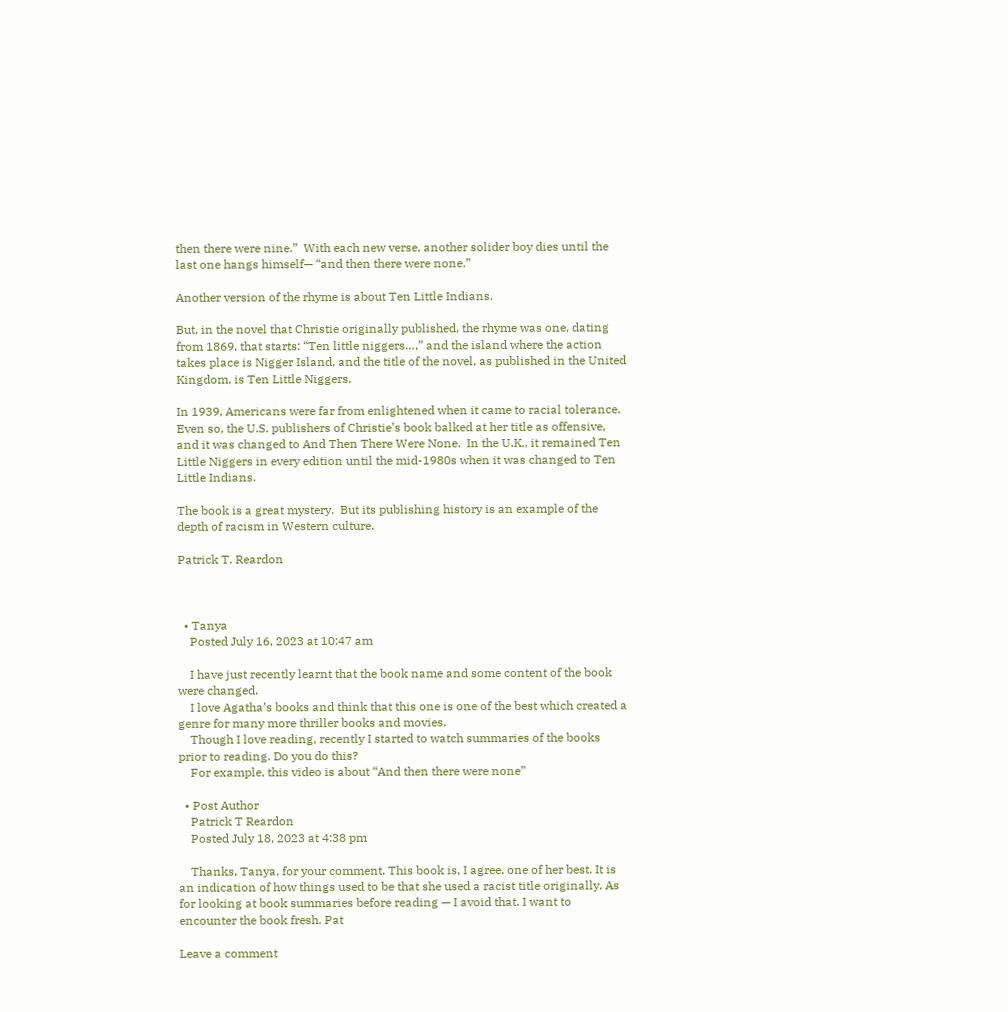then there were nine.”  With each new verse, another solider boy dies until the last one hangs himself— “and then there were none.”

Another version of the rhyme is about Ten Little Indians.

But, in the novel that Christie originally published, the rhyme was one, dating from 1869, that starts: “Ten little niggers…,” and the island where the action takes place is Nigger Island, and the title of the novel, as published in the United Kingdom, is Ten Little Niggers.

In 1939, Americans were far from enlightened when it came to racial tolerance. Even so, the U.S. publishers of Christie’s book balked at her title as offensive, and it was changed to And Then There Were None.  In the U.K., it remained Ten Little Niggers in every edition until the mid-1980s when it was changed to Ten Little Indians.

The book is a great mystery.  But its publishing history is an example of the depth of racism in Western culture.

Patrick T. Reardon



  • Tanya
    Posted July 16, 2023 at 10:47 am

    I have just recently learnt that the book name and some content of the book were changed.
    I love Agatha’s books and think that this one is one of the best which created a genre for many more thriller books and movies.
    Though I love reading, recently I started to watch summaries of the books prior to reading. Do you do this?
    For example, this video is about “And then there were none”

  • Post Author
    Patrick T Reardon
    Posted July 18, 2023 at 4:38 pm

    Thanks, Tanya, for your comment. This book is, I agree, one of her best. It is an indication of how things used to be that she used a racist title originally. As for looking at book summaries before reading — I avoid that. I want to encounter the book fresh. Pat

Leave a comment